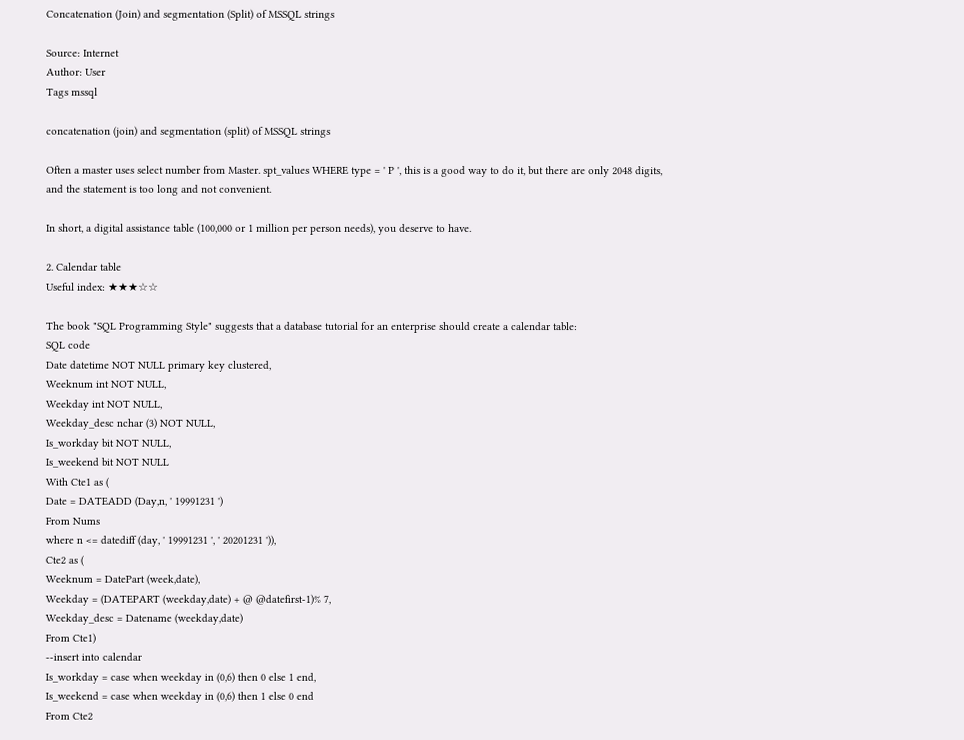Concatenation (Join) and segmentation (Split) of MSSQL strings

Source: Internet
Author: User
Tags mssql

concatenation (join) and segmentation (split) of MSSQL strings

Often a master uses select number from Master. spt_values WHERE type = ' P ', this is a good way to do it, but there are only 2048 digits, and the statement is too long and not convenient.

In short, a digital assistance table (100,000 or 1 million per person needs), you deserve to have.

2. Calendar table
Useful index: ★★★☆☆

The book "SQL Programming Style" suggests that a database tutorial for an enterprise should create a calendar table:
SQL code
Date datetime NOT NULL primary key clustered,
Weeknum int NOT NULL,
Weekday int NOT NULL,
Weekday_desc nchar (3) NOT NULL,
Is_workday bit NOT NULL,
Is_weekend bit NOT NULL
With Cte1 as (
Date = DATEADD (Day,n, ' 19991231 ')
From Nums
where n <= datediff (day, ' 19991231 ', ' 20201231 ')),
Cte2 as (
Weeknum = DatePart (week,date),
Weekday = (DATEPART (weekday,date) + @ @datefirst-1)% 7,
Weekday_desc = Datename (weekday,date)
From Cte1)
--insert into calendar
Is_workday = case when weekday in (0,6) then 0 else 1 end,
Is_weekend = case when weekday in (0,6) then 1 else 0 end
From Cte2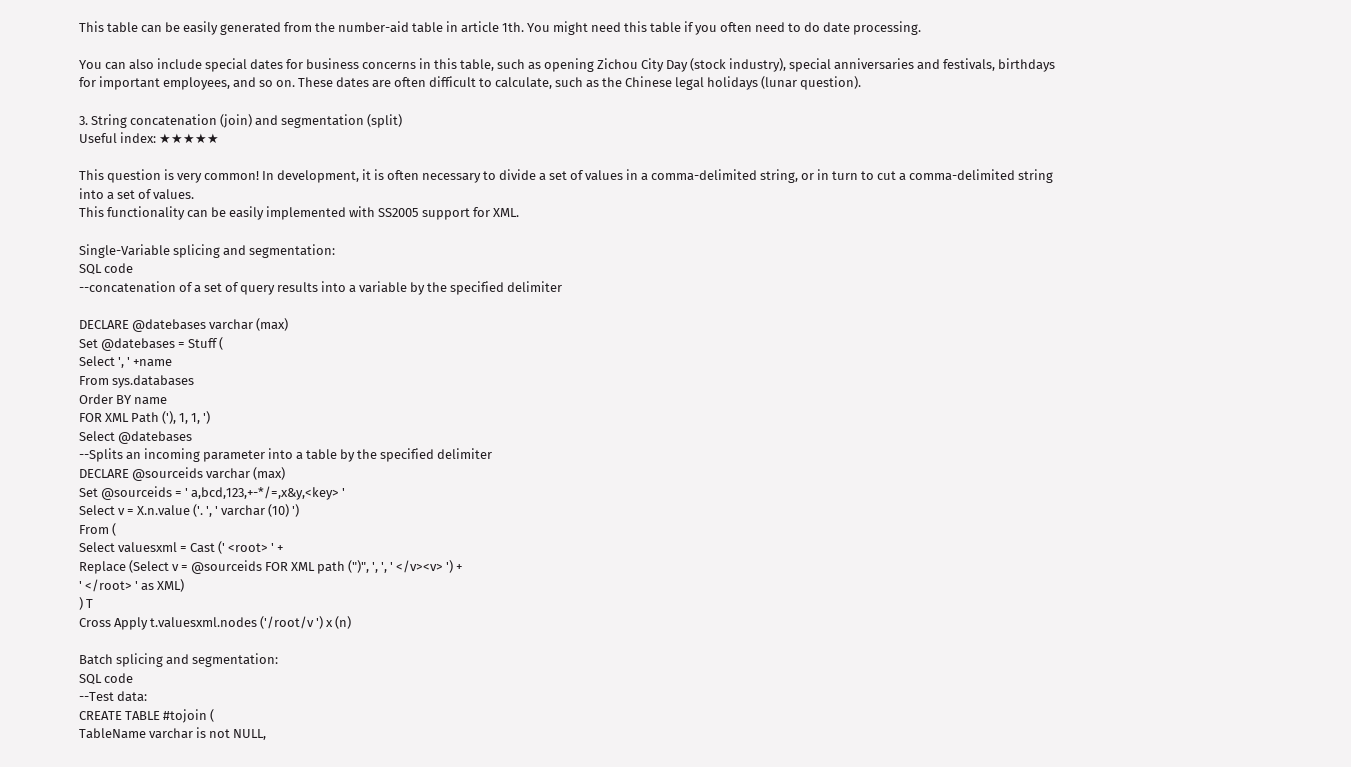This table can be easily generated from the number-aid table in article 1th. You might need this table if you often need to do date processing.

You can also include special dates for business concerns in this table, such as opening Zichou City Day (stock industry), special anniversaries and festivals, birthdays for important employees, and so on. These dates are often difficult to calculate, such as the Chinese legal holidays (lunar question).

3. String concatenation (join) and segmentation (split)
Useful index: ★★★★★

This question is very common! In development, it is often necessary to divide a set of values in a comma-delimited string, or in turn to cut a comma-delimited string into a set of values.
This functionality can be easily implemented with SS2005 support for XML.

Single-Variable splicing and segmentation:
SQL code
--concatenation of a set of query results into a variable by the specified delimiter

DECLARE @datebases varchar (max)
Set @datebases = Stuff (
Select ', ' +name
From sys.databases
Order BY name
FOR XML Path ('), 1, 1, ')
Select @datebases
--Splits an incoming parameter into a table by the specified delimiter
DECLARE @sourceids varchar (max)
Set @sourceids = ' a,bcd,123,+-*/=,x&y,<key> '
Select v = X.n.value ('. ', ' varchar (10) ')
From (
Select valuesxml = Cast (' <root> ' +
Replace (Select v = @sourceids FOR XML path (")", ', ', ' </v><v> ') +
' </root> ' as XML)
) T
Cross Apply t.valuesxml.nodes ('/root/v ') x (n)

Batch splicing and segmentation:
SQL code
--Test data:
CREATE TABLE #tojoin (
TableName varchar is not NULL,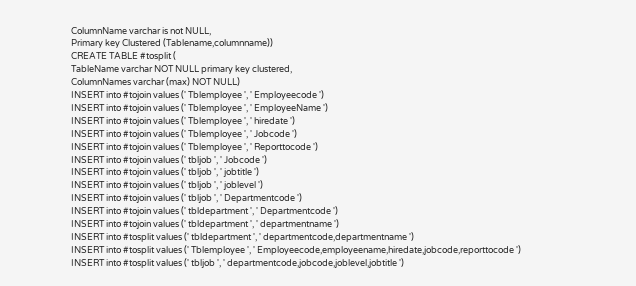ColumnName varchar is not NULL,
Primary key Clustered (Tablename,columnname))
CREATE TABLE #tosplit (
TableName varchar NOT NULL primary key clustered,
ColumnNames varchar (max) NOT NULL)
INSERT into #tojoin values (' Tblemployee ', ' Employeecode ')
INSERT into #tojoin values (' Tblemployee ', ' EmployeeName ')
INSERT into #tojoin values (' Tblemployee ', ' hiredate ')
INSERT into #tojoin values (' Tblemployee ', ' Jobcode ')
INSERT into #tojoin values (' Tblemployee ', ' Reporttocode ')
INSERT into #tojoin values (' tbljob ', ' Jobcode ')
INSERT into #tojoin values (' tbljob ', ' jobtitle ')
INSERT into #tojoin values (' tbljob ', ' joblevel ')
INSERT into #tojoin values (' tbljob ', ' Departmentcode ')
INSERT into #tojoin values (' tbldepartment ', ' Departmentcode ')
INSERT into #tojoin values (' tbldepartment ', ' departmentname ')
INSERT into #tosplit values (' tbldepartment ', ' departmentcode,departmentname ')
INSERT into #tosplit values (' Tblemployee ', ' Employeecode,employeename,hiredate,jobcode,reporttocode ')
INSERT into #tosplit values (' tbljob ', ' departmentcode,jobcode,joblevel,jobtitle ')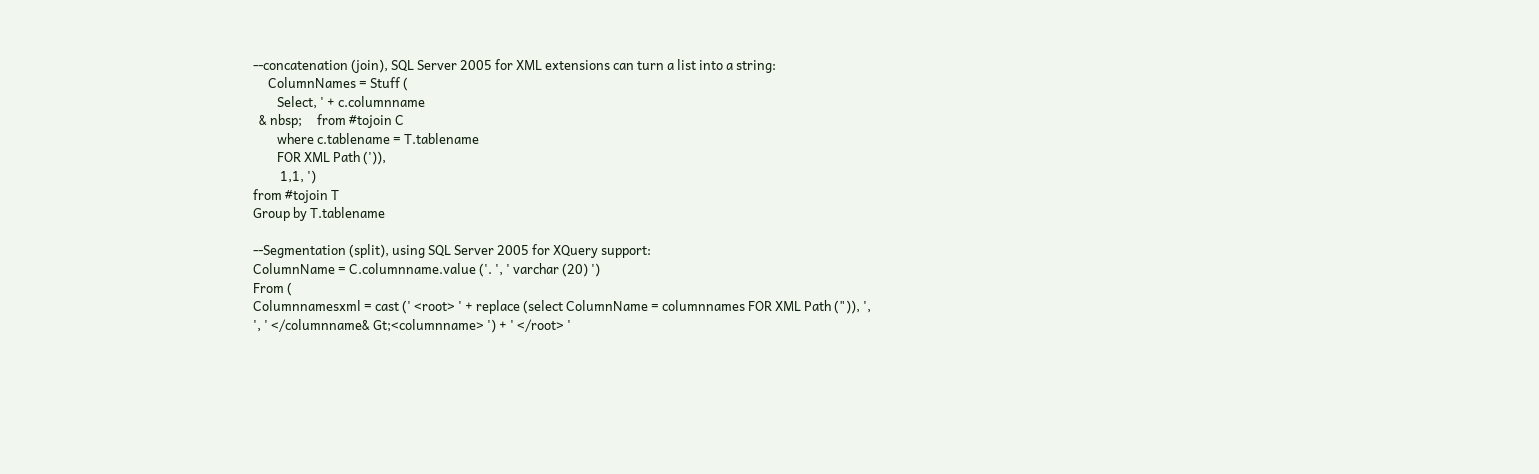--concatenation (join), SQL Server 2005 for XML extensions can turn a list into a string:
     ColumnNames = Stuff (
        Select, ' + c.columnname
  & nbsp;     from #tojoin C
        where c.tablename = T.tablename
        FOR XML Path (')),
         1,1, ')
from #tojoin T
Group by T.tablename

--Segmentation (split), using SQL Server 2005 for XQuery support:
ColumnName = C.columnname.value ('. ', ' varchar (20) ')
From (
Columnnamesxml = cast (' <root> ' + replace (select ColumnName = columnnames FOR XML Path (")), ', ', ' </columnname& Gt;<columnname> ') + ' </root> '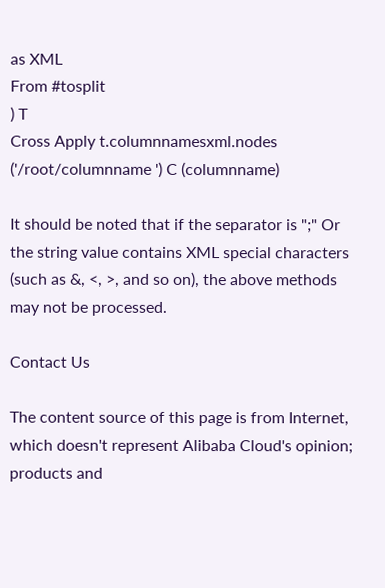as XML
From #tosplit
) T
Cross Apply t.columnnamesxml.nodes ('/root/columnname ') C (columnname)

It should be noted that if the separator is ";" Or the string value contains XML special characters (such as &, <, >, and so on), the above methods may not be processed.

Contact Us

The content source of this page is from Internet, which doesn't represent Alibaba Cloud's opinion; products and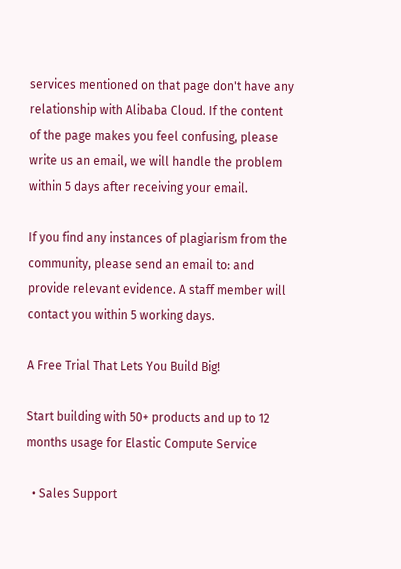services mentioned on that page don't have any relationship with Alibaba Cloud. If the content of the page makes you feel confusing, please write us an email, we will handle the problem within 5 days after receiving your email.

If you find any instances of plagiarism from the community, please send an email to: and provide relevant evidence. A staff member will contact you within 5 working days.

A Free Trial That Lets You Build Big!

Start building with 50+ products and up to 12 months usage for Elastic Compute Service

  • Sales Support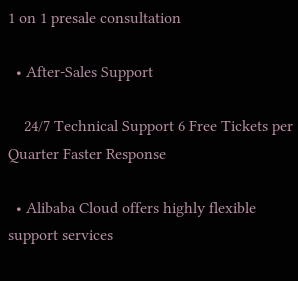1 on 1 presale consultation

  • After-Sales Support

    24/7 Technical Support 6 Free Tickets per Quarter Faster Response

  • Alibaba Cloud offers highly flexible support services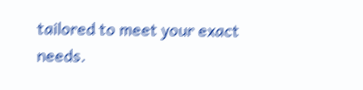tailored to meet your exact needs.